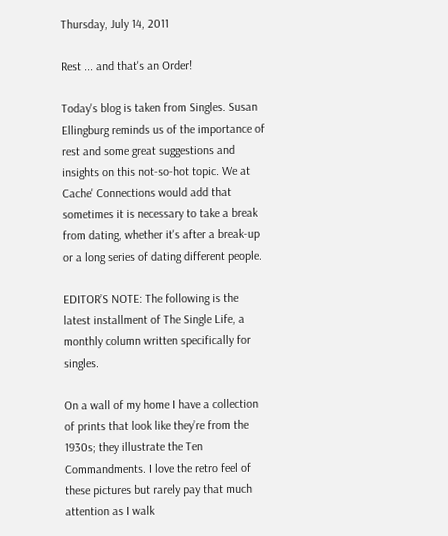Thursday, July 14, 2011

Rest ... and that's an Order!

Today's blog is taken from Singles. Susan Ellingburg reminds us of the importance of rest and some great suggestions and insights on this not-so-hot topic. We at Cache' Connections would add that sometimes it is necessary to take a break from dating, whether it's after a break-up or a long series of dating different people.

EDITOR’S NOTE: The following is the latest installment of The Single Life, a monthly column written specifically for singles.

On a wall of my home I have a collection of prints that look like they’re from the 1930s; they illustrate the Ten Commandments. I love the retro feel of these pictures but rarely pay that much attention as I walk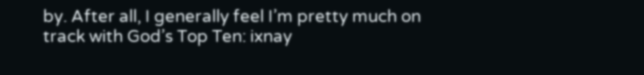by. After all, I generally feel I’m pretty much on track with God’s Top Ten: ixnay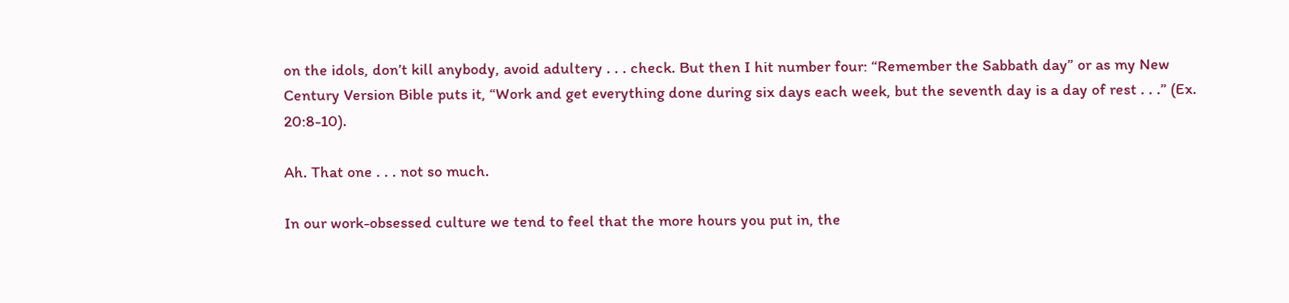on the idols, don’t kill anybody, avoid adultery . . . check. But then I hit number four: “Remember the Sabbath day” or as my New Century Version Bible puts it, “Work and get everything done during six days each week, but the seventh day is a day of rest . . .” (Ex. 20:8-10).

Ah. That one . . . not so much.

In our work-obsessed culture we tend to feel that the more hours you put in, the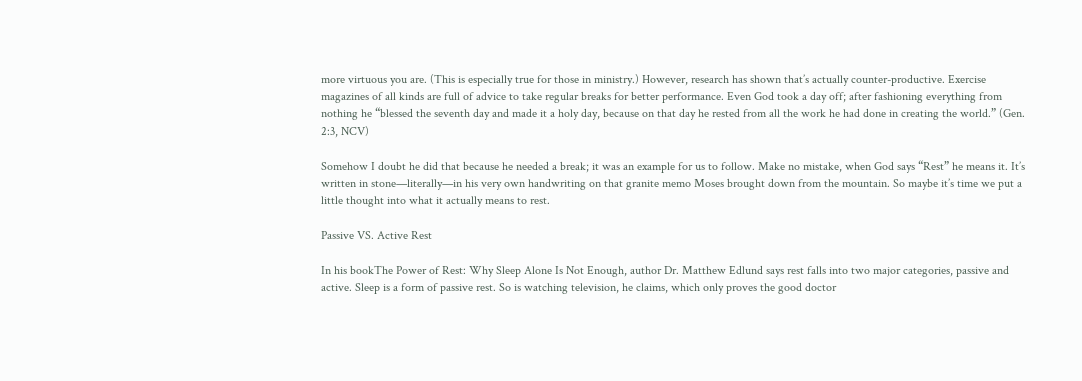more virtuous you are. (This is especially true for those in ministry.) However, research has shown that’s actually counter-productive. Exercise magazines of all kinds are full of advice to take regular breaks for better performance. Even God took a day off; after fashioning everything from nothing he “blessed the seventh day and made it a holy day, because on that day he rested from all the work he had done in creating the world.” (Gen. 2:3, NCV)

Somehow I doubt he did that because he needed a break; it was an example for us to follow. Make no mistake, when God says “Rest” he means it. It’s written in stone—literally—in his very own handwriting on that granite memo Moses brought down from the mountain. So maybe it’s time we put a little thought into what it actually means to rest.

Passive VS. Active Rest

In his bookThe Power of Rest: Why Sleep Alone Is Not Enough, author Dr. Matthew Edlund says rest falls into two major categories, passive and active. Sleep is a form of passive rest. So is watching television, he claims, which only proves the good doctor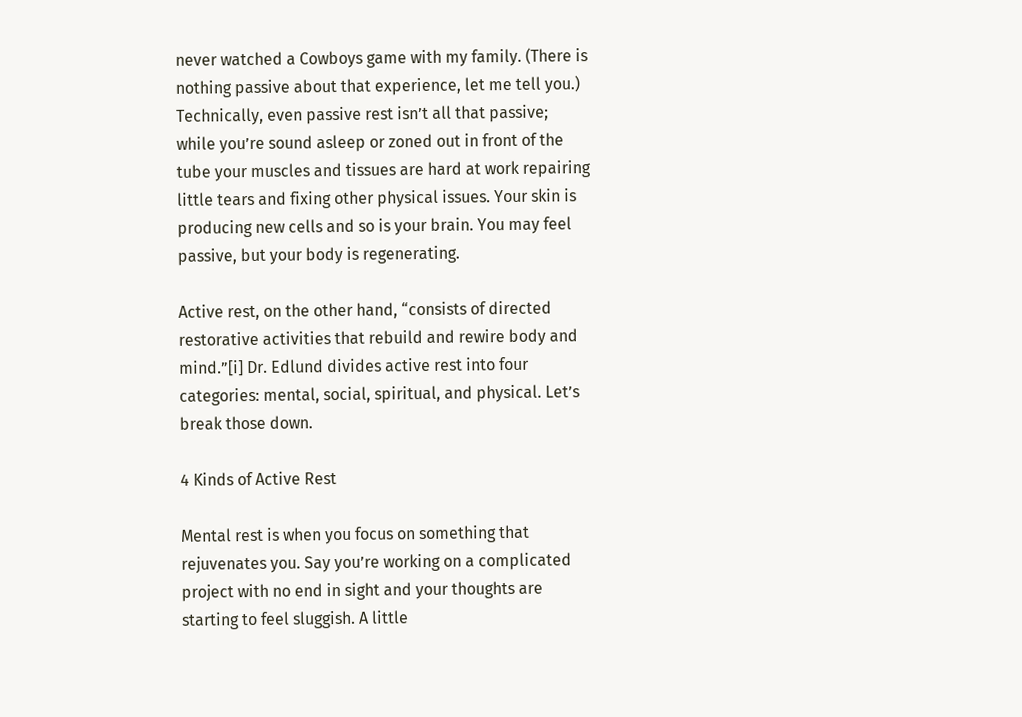never watched a Cowboys game with my family. (There is nothing passive about that experience, let me tell you.) Technically, even passive rest isn’t all that passive; while you’re sound asleep or zoned out in front of the tube your muscles and tissues are hard at work repairing little tears and fixing other physical issues. Your skin is producing new cells and so is your brain. You may feel passive, but your body is regenerating.

Active rest, on the other hand, “consists of directed restorative activities that rebuild and rewire body and mind.”[i] Dr. Edlund divides active rest into four categories: mental, social, spiritual, and physical. Let’s break those down.

4 Kinds of Active Rest

Mental rest is when you focus on something that rejuvenates you. Say you’re working on a complicated project with no end in sight and your thoughts are starting to feel sluggish. A little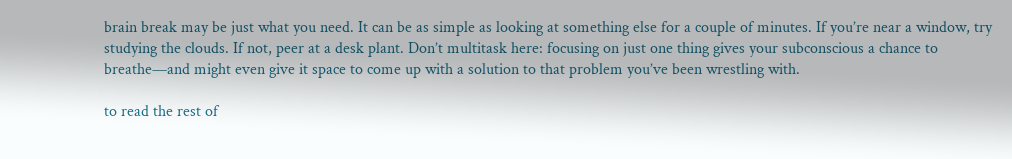brain break may be just what you need. It can be as simple as looking at something else for a couple of minutes. If you’re near a window, try studying the clouds. If not, peer at a desk plant. Don’t multitask here: focusing on just one thing gives your subconscious a chance to breathe—and might even give it space to come up with a solution to that problem you’ve been wrestling with.

to read the rest of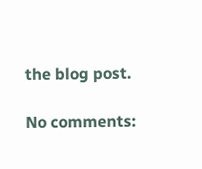the blog post.

No comments: